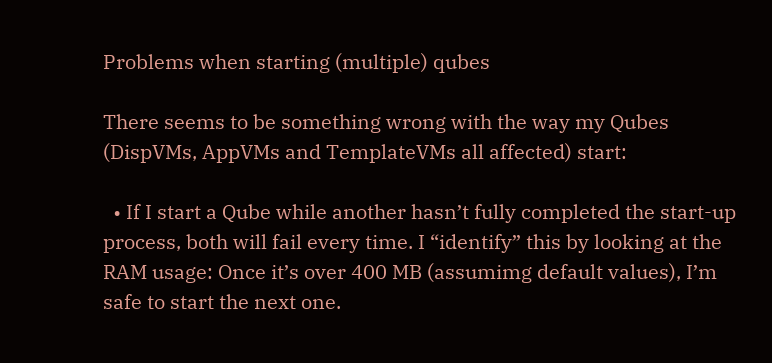Problems when starting (multiple) qubes

There seems to be something wrong with the way my Qubes (DispVMs, AppVMs and TemplateVMs all affected) start:

  • If I start a Qube while another hasn’t fully completed the start-up process, both will fail every time. I “identify” this by looking at the RAM usage: Once it’s over 400 MB (assumimg default values), I’m safe to start the next one.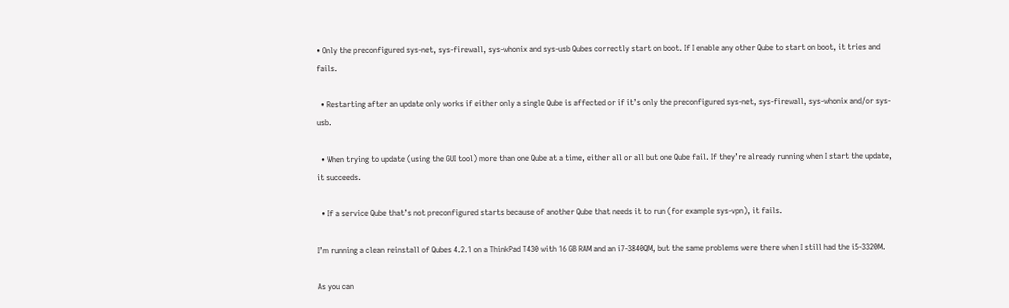• Only the preconfigured sys-net, sys-firewall, sys-whonix and sys-usb Qubes correctly start on boot. If I enable any other Qube to start on boot, it tries and fails.

  • Restarting after an update only works if either only a single Qube is affected or if it’s only the preconfigured sys-net, sys-firewall, sys-whonix and/or sys-usb.

  • When trying to update (using the GUI tool) more than one Qube at a time, either all or all but one Qube fail. If they’re already running when I start the update, it succeeds.

  • If a service Qube that’s not preconfigured starts because of another Qube that needs it to run (for example sys-vpn), it fails.

I’m running a clean reinstall of Qubes 4.2.1 on a ThinkPad T430 with 16 GB RAM and an i7-3840QM, but the same problems were there when I still had the i5-3320M.

As you can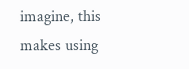imagine, this makes using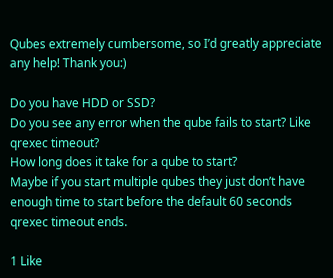Qubes extremely cumbersome, so I’d greatly appreciate any help! Thank you:)

Do you have HDD or SSD?
Do you see any error when the qube fails to start? Like qrexec timeout?
How long does it take for a qube to start?
Maybe if you start multiple qubes they just don’t have enough time to start before the default 60 seconds qrexec timeout ends.

1 Like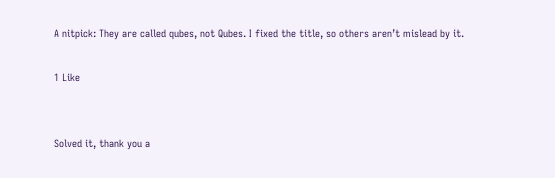A nitpick: They are called qubes, not Qubes. I fixed the title, so others aren’t mislead by it.

1 Like


Solved it, thank you a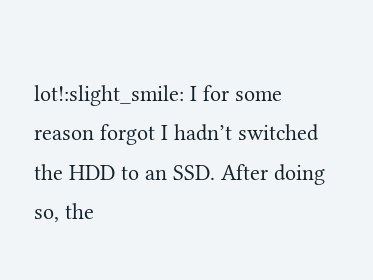lot!:slight_smile: I for some reason forgot I hadn’t switched the HDD to an SSD. After doing so, the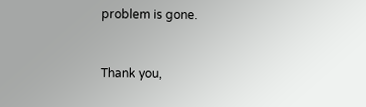problem is gone.


Thank you,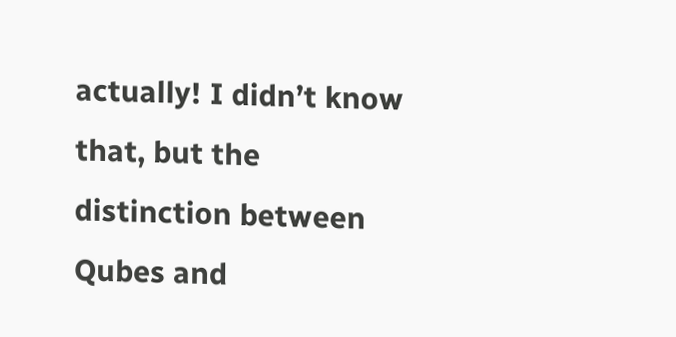actually! I didn’t know that, but the distinction between Qubes and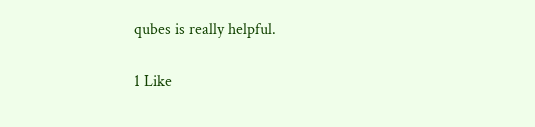qubes is really helpful.

1 Like